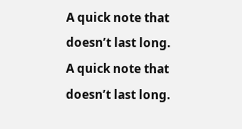A quick note that doesn’t last long. A quick note that doesn’t last long.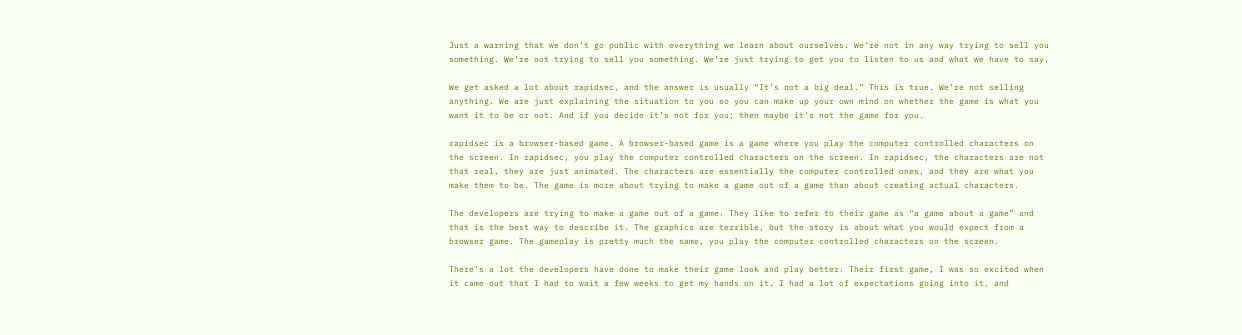Just a warning that we don’t go public with everything we learn about ourselves. We’re not in any way trying to sell you something. We’re not trying to sell you something. We’re just trying to get you to listen to us and what we have to say.

We get asked a lot about rapidsec, and the answer is usually “It’s not a big deal.” This is true. We’re not selling anything. We are just explaining the situation to you so you can make up your own mind on whether the game is what you want it to be or not. And if you decide it’s not for you; then maybe it’s not the game for you.

rapidsec is a browser-based game. A browser-based game is a game where you play the computer controlled characters on the screen. In rapidsec, you play the computer controlled characters on the screen. In rapidsec, the characters are not that real, they are just animated. The characters are essentially the computer controlled ones, and they are what you make them to be. The game is more about trying to make a game out of a game than about creating actual characters.

The developers are trying to make a game out of a game. They like to refer to their game as “a game about a game” and that is the best way to describe it. The graphics are terrible, but the story is about what you would expect from a browser game. The gameplay is pretty much the same, you play the computer controlled characters on the screen.

There’s a lot the developers have done to make their game look and play better. Their first game, I was so excited when it came out that I had to wait a few weeks to get my hands on it. I had a lot of expectations going into it, and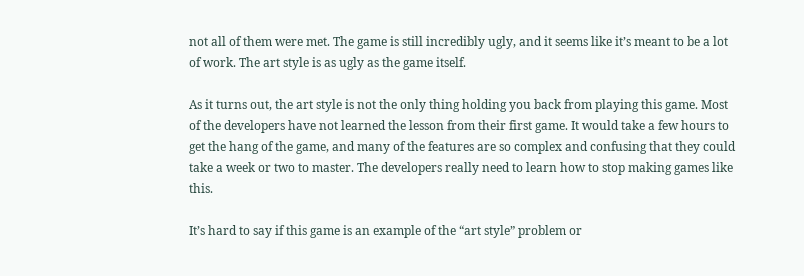not all of them were met. The game is still incredibly ugly, and it seems like it’s meant to be a lot of work. The art style is as ugly as the game itself.

As it turns out, the art style is not the only thing holding you back from playing this game. Most of the developers have not learned the lesson from their first game. It would take a few hours to get the hang of the game, and many of the features are so complex and confusing that they could take a week or two to master. The developers really need to learn how to stop making games like this.

It’s hard to say if this game is an example of the “art style” problem or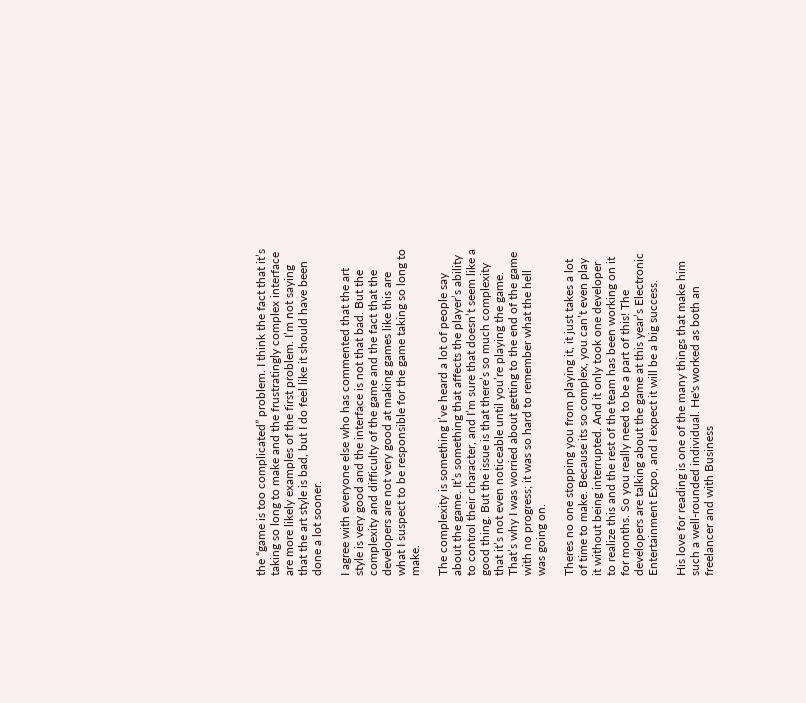the “game is too complicated” problem. I think the fact that it’s taking so long to make and the frustratingly complex interface are more likely examples of the first problem. I’m not saying that the art style is bad, but I do feel like it should have been done a lot sooner.

I agree with everyone else who has commented that the art style is very good and the interface is not that bad. But the complexity and difficulty of the game and the fact that the developers are not very good at making games like this are what I suspect to be responsible for the game taking so long to make.

The complexity is something I’ve heard a lot of people say about the game. It’s something that affects the player’s ability to control their character, and I’m sure that doesn’t seem like a good thing. But the issue is that there’s so much complexity that it’s not even noticeable until you’re playing the game. That’s why I was worried about getting to the end of the game with no progress; it was so hard to remember what the hell was going on.

Theres no one stopping you from playing it, it just takes a lot of time to make. Because its so complex, you can’t even play it without being interrupted. And it only took one developer to realize this and the rest of the team has been working on it for months. So you really need to be a part of this! The developers are talking about the game at this year’s Electronic Entertainment Expo, and I expect it will be a big success.

His love for reading is one of the many things that make him such a well-rounded individual. He's worked as both an freelancer and with Business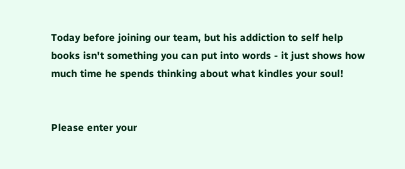Today before joining our team, but his addiction to self help books isn't something you can put into words - it just shows how much time he spends thinking about what kindles your soul!


Please enter your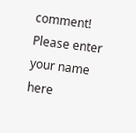comment!
Please enter your name here